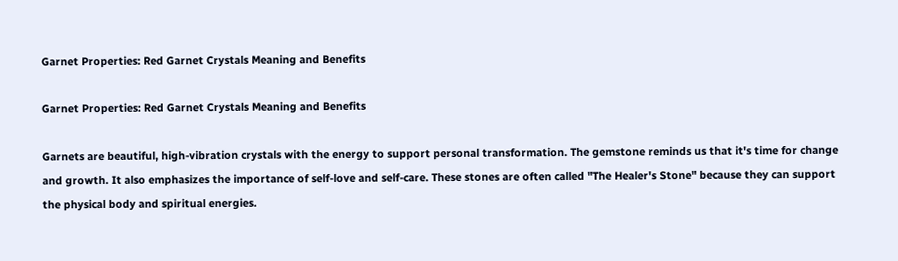Garnet Properties: Red Garnet Crystals Meaning and Benefits

Garnet Properties: Red Garnet Crystals Meaning and Benefits

Garnets are beautiful, high-vibration crystals with the energy to support personal transformation. The gemstone reminds us that it's time for change and growth. It also emphasizes the importance of self-love and self-care. These stones are often called "The Healer's Stone" because they can support the physical body and spiritual energies.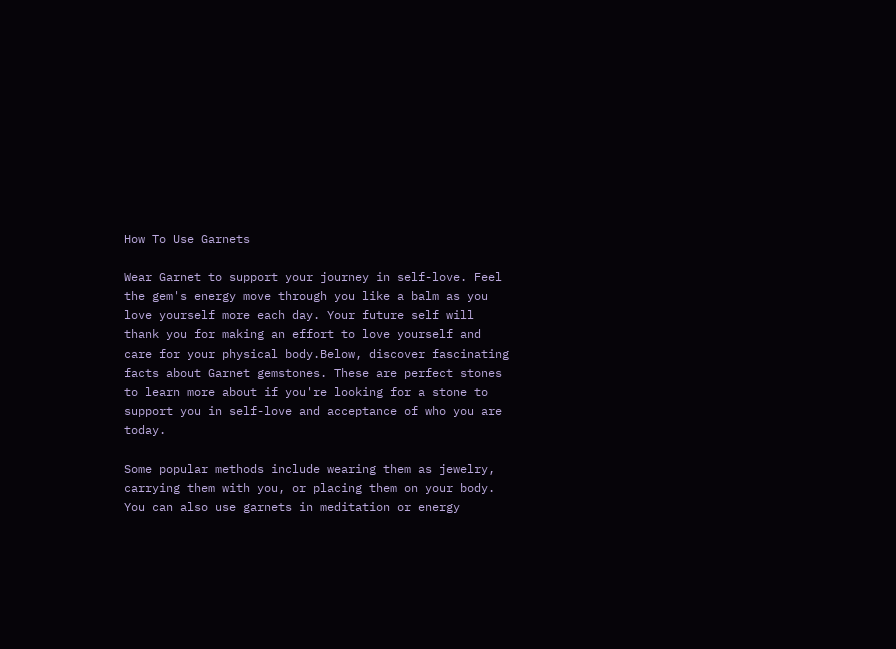How To Use Garnets

Wear Garnet to support your journey in self-love. Feel the gem's energy move through you like a balm as you love yourself more each day. Your future self will thank you for making an effort to love yourself and care for your physical body.Below, discover fascinating facts about Garnet gemstones. These are perfect stones to learn more about if you're looking for a stone to support you in self-love and acceptance of who you are today.

Some popular methods include wearing them as jewelry, carrying them with you, or placing them on your body. You can also use garnets in meditation or energy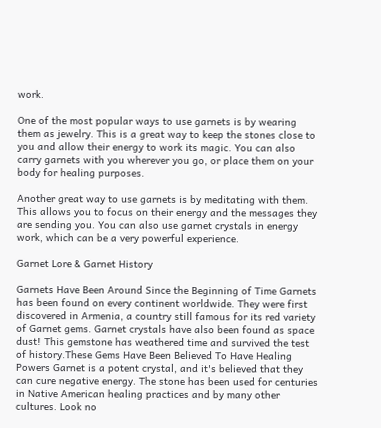work.

One of the most popular ways to use garnets is by wearing them as jewelry. This is a great way to keep the stones close to you and allow their energy to work its magic. You can also carry garnets with you wherever you go, or place them on your body for healing purposes.

Another great way to use garnets is by meditating with them. This allows you to focus on their energy and the messages they are sending you. You can also use garnet crystals in energy work, which can be a very powerful experience.

Garnet Lore & Garnet History

Garnets Have Been Around Since the Beginning of Time Garnets has been found on every continent worldwide. They were first discovered in Armenia, a country still famous for its red variety of Garnet gems. Garnet crystals have also been found as space dust! This gemstone has weathered time and survived the test of history.These Gems Have Been Believed To Have Healing Powers Garnet is a potent crystal, and it's believed that they can cure negative energy. The stone has been used for centuries in Native American healing practices and by many other cultures. Look no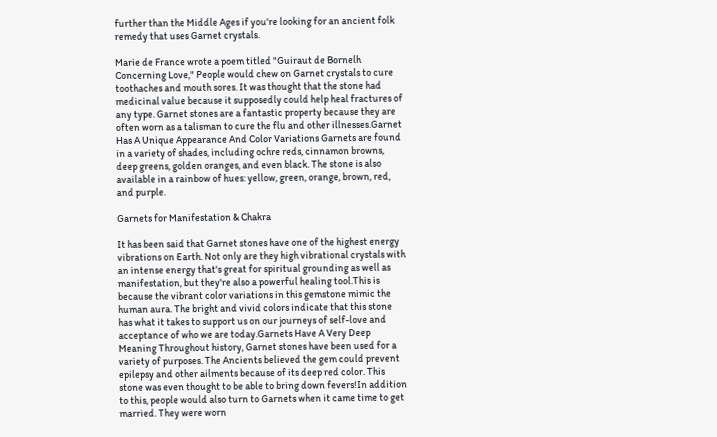further than the Middle Ages if you're looking for an ancient folk remedy that uses Garnet crystals.

Marie de France wrote a poem titled "Guiraut de Bornelh Concerning Love," People would chew on Garnet crystals to cure toothaches and mouth sores. It was thought that the stone had medicinal value because it supposedly could help heal fractures of any type. Garnet stones are a fantastic property because they are often worn as a talisman to cure the flu and other illnesses.Garnet Has A Unique Appearance And Color Variations Garnets are found in a variety of shades, including ochre reds, cinnamon browns, deep greens, golden oranges, and even black. The stone is also available in a rainbow of hues: yellow, green, orange, brown, red, and purple.

Garnets for Manifestation & Chakra

It has been said that Garnet stones have one of the highest energy vibrations on Earth. Not only are they high vibrational crystals with an intense energy that's great for spiritual grounding as well as manifestation, but they're also a powerful healing tool.This is because the vibrant color variations in this gemstone mimic the human aura. The bright and vivid colors indicate that this stone has what it takes to support us on our journeys of self-love and acceptance of who we are today.Garnets Have A Very Deep Meaning Throughout history, Garnet stones have been used for a variety of purposes. The Ancients believed the gem could prevent epilepsy and other ailments because of its deep red color. This stone was even thought to be able to bring down fevers!In addition to this, people would also turn to Garnets when it came time to get married. They were worn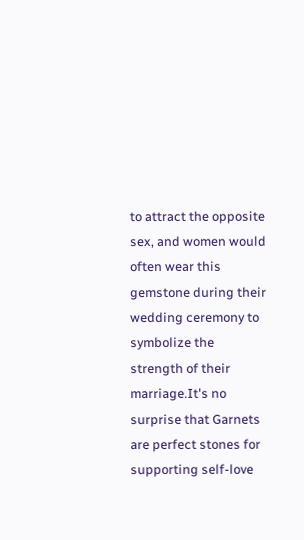to attract the opposite sex, and women would often wear this gemstone during their wedding ceremony to symbolize the strength of their marriage.It's no surprise that Garnets are perfect stones for supporting self-love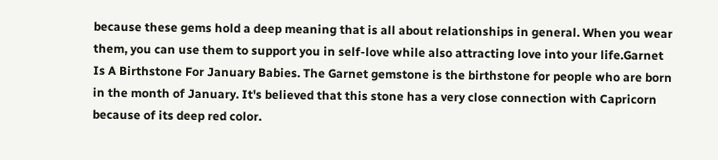because these gems hold a deep meaning that is all about relationships in general. When you wear them, you can use them to support you in self-love while also attracting love into your life.Garnet Is A Birthstone For January Babies. The Garnet gemstone is the birthstone for people who are born in the month of January. It's believed that this stone has a very close connection with Capricorn because of its deep red color.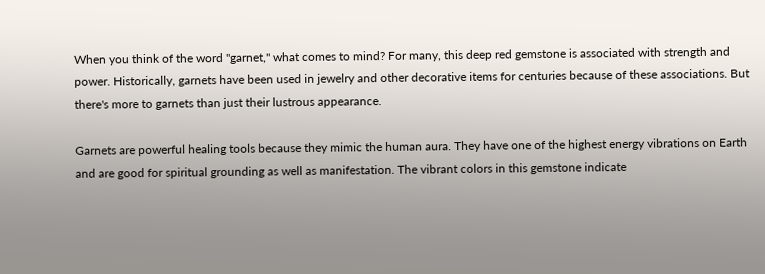When you think of the word "garnet," what comes to mind? For many, this deep red gemstone is associated with strength and power. Historically, garnets have been used in jewelry and other decorative items for centuries because of these associations. But there's more to garnets than just their lustrous appearance.

Garnets are powerful healing tools because they mimic the human aura. They have one of the highest energy vibrations on Earth and are good for spiritual grounding as well as manifestation. The vibrant colors in this gemstone indicate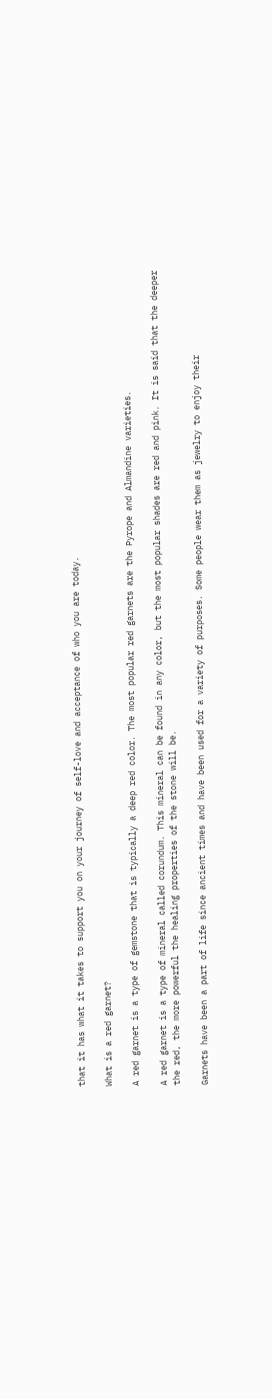that it has what it takes to support you on your journey of self-love and acceptance of who you are today.

What is a red garnet?

A red garnet is a type of gemstone that is typically a deep red color. The most popular red garnets are the Pyrope and Almandine varieties.

A red garnet is a type of mineral called corundum. This mineral can be found in any color, but the most popular shades are red and pink. It is said that the deeper the red, the more powerful the healing properties of the stone will be.

Garnets have been a part of life since ancient times and have been used for a variety of purposes. Some people wear them as jewelry to enjoy their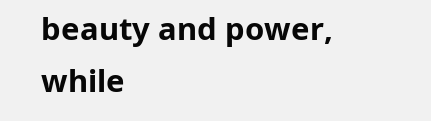beauty and power, while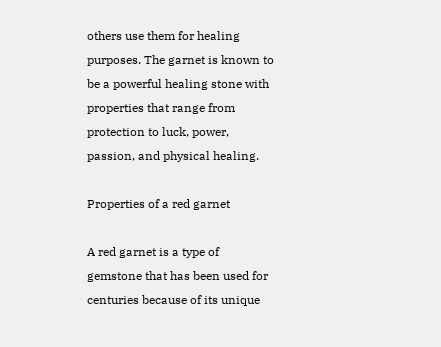others use them for healing purposes. The garnet is known to be a powerful healing stone with properties that range from protection to luck, power, passion, and physical healing.

Properties of a red garnet

A red garnet is a type of gemstone that has been used for centuries because of its unique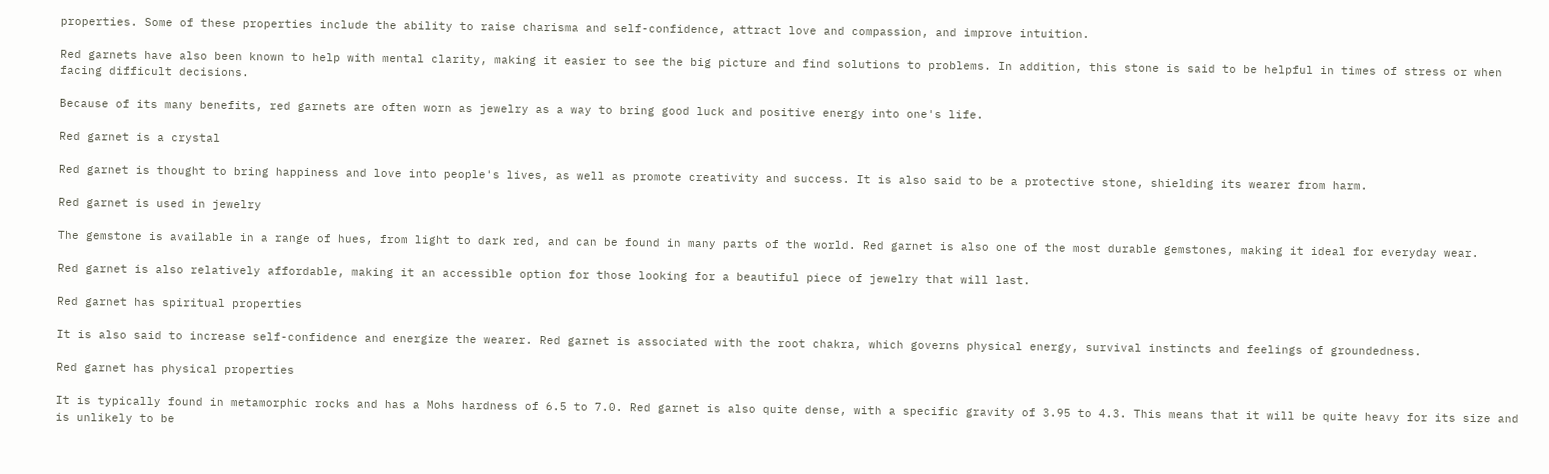properties. Some of these properties include the ability to raise charisma and self-confidence, attract love and compassion, and improve intuition.

Red garnets have also been known to help with mental clarity, making it easier to see the big picture and find solutions to problems. In addition, this stone is said to be helpful in times of stress or when facing difficult decisions.

Because of its many benefits, red garnets are often worn as jewelry as a way to bring good luck and positive energy into one's life.

Red garnet is a crystal

Red garnet is thought to bring happiness and love into people's lives, as well as promote creativity and success. It is also said to be a protective stone, shielding its wearer from harm.

Red garnet is used in jewelry

The gemstone is available in a range of hues, from light to dark red, and can be found in many parts of the world. Red garnet is also one of the most durable gemstones, making it ideal for everyday wear.

Red garnet is also relatively affordable, making it an accessible option for those looking for a beautiful piece of jewelry that will last.

Red garnet has spiritual properties

It is also said to increase self-confidence and energize the wearer. Red garnet is associated with the root chakra, which governs physical energy, survival instincts and feelings of groundedness.

Red garnet has physical properties

It is typically found in metamorphic rocks and has a Mohs hardness of 6.5 to 7.0. Red garnet is also quite dense, with a specific gravity of 3.95 to 4.3. This means that it will be quite heavy for its size and is unlikely to be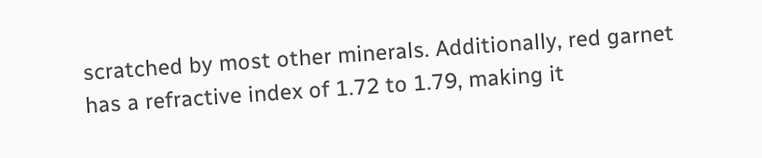scratched by most other minerals. Additionally, red garnet has a refractive index of 1.72 to 1.79, making it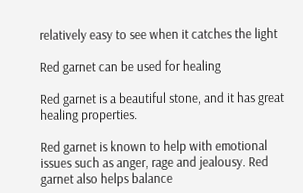relatively easy to see when it catches the light

Red garnet can be used for healing

Red garnet is a beautiful stone, and it has great healing properties.

Red garnet is known to help with emotional issues such as anger, rage and jealousy. Red garnet also helps balance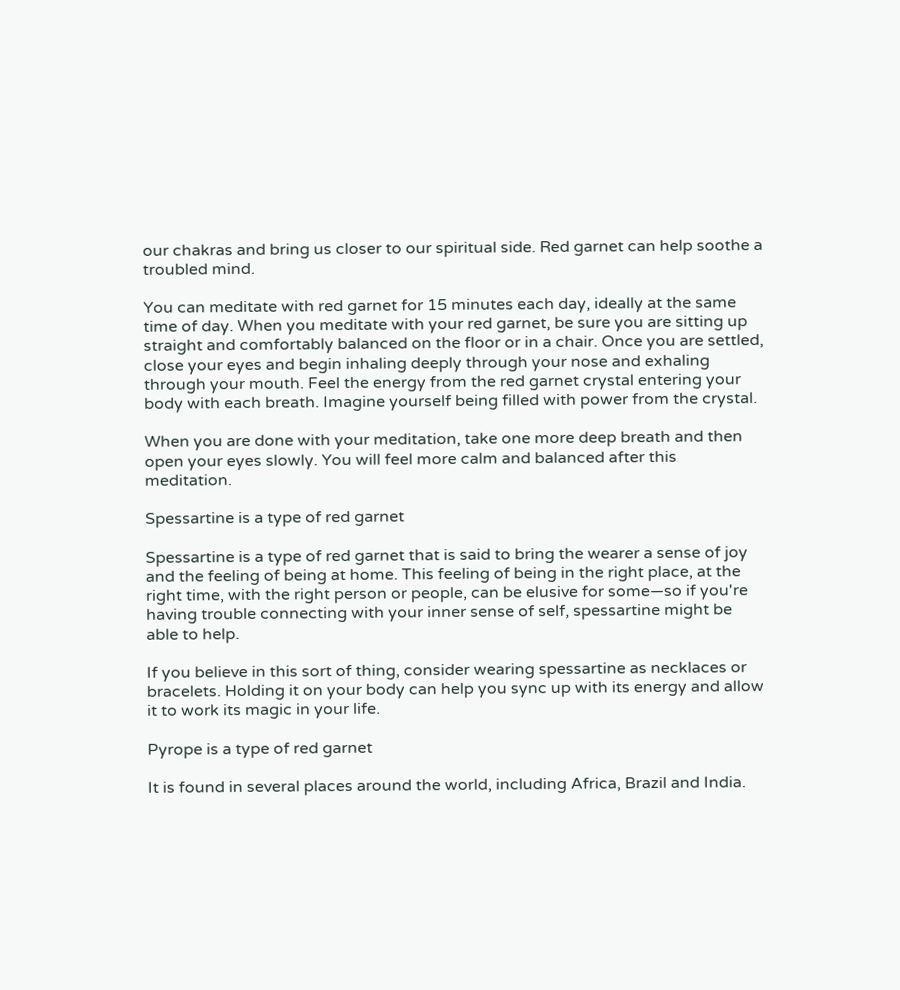our chakras and bring us closer to our spiritual side. Red garnet can help soothe a troubled mind.

You can meditate with red garnet for 15 minutes each day, ideally at the same time of day. When you meditate with your red garnet, be sure you are sitting up straight and comfortably balanced on the floor or in a chair. Once you are settled, close your eyes and begin inhaling deeply through your nose and exhaling through your mouth. Feel the energy from the red garnet crystal entering your body with each breath. Imagine yourself being filled with power from the crystal.

When you are done with your meditation, take one more deep breath and then open your eyes slowly. You will feel more calm and balanced after this meditation.

Spessartine is a type of red garnet

Spessartine is a type of red garnet that is said to bring the wearer a sense of joy and the feeling of being at home. This feeling of being in the right place, at the right time, with the right person or people, can be elusive for some—so if you're having trouble connecting with your inner sense of self, spessartine might be able to help.

If you believe in this sort of thing, consider wearing spessartine as necklaces or bracelets. Holding it on your body can help you sync up with its energy and allow it to work its magic in your life.

Pyrope is a type of red garnet

It is found in several places around the world, including Africa, Brazil and India.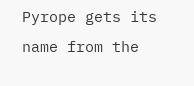Pyrope gets its name from the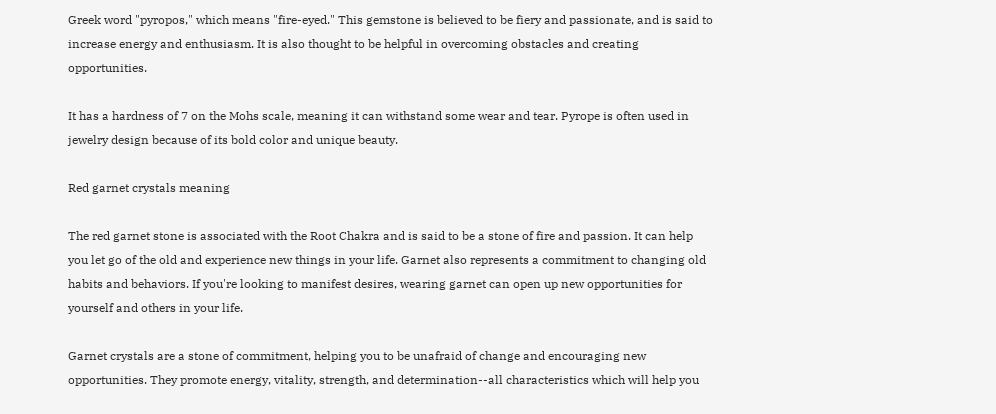Greek word "pyropos," which means "fire-eyed." This gemstone is believed to be fiery and passionate, and is said to increase energy and enthusiasm. It is also thought to be helpful in overcoming obstacles and creating opportunities.

It has a hardness of 7 on the Mohs scale, meaning it can withstand some wear and tear. Pyrope is often used in jewelry design because of its bold color and unique beauty.

Red garnet crystals meaning

The red garnet stone is associated with the Root Chakra and is said to be a stone of fire and passion. It can help you let go of the old and experience new things in your life. Garnet also represents a commitment to changing old habits and behaviors. If you're looking to manifest desires, wearing garnet can open up new opportunities for yourself and others in your life.

Garnet crystals are a stone of commitment, helping you to be unafraid of change and encouraging new opportunities. They promote energy, vitality, strength, and determination--all characteristics which will help you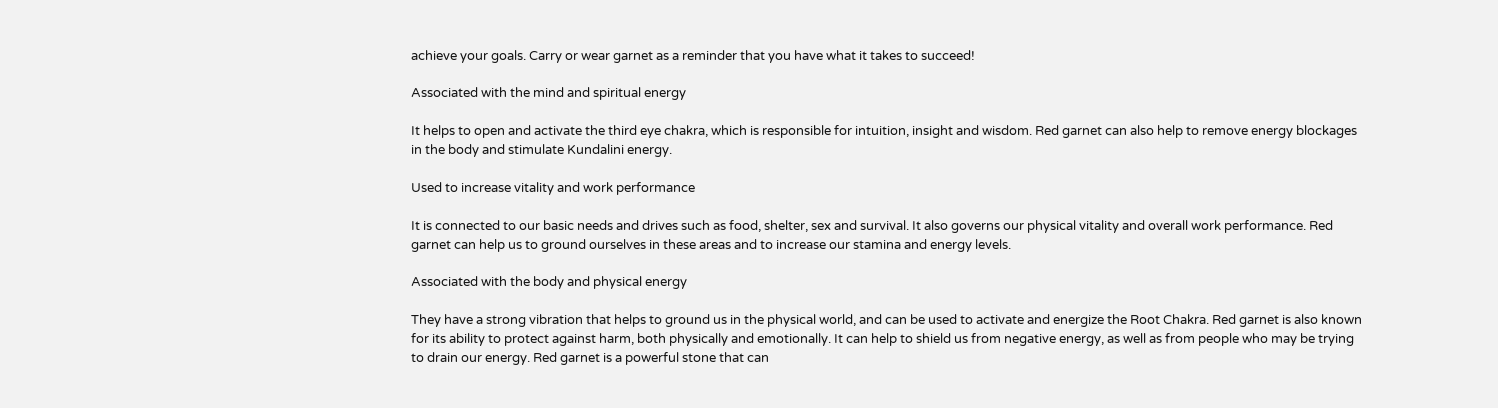achieve your goals. Carry or wear garnet as a reminder that you have what it takes to succeed!

Associated with the mind and spiritual energy

It helps to open and activate the third eye chakra, which is responsible for intuition, insight and wisdom. Red garnet can also help to remove energy blockages in the body and stimulate Kundalini energy.

Used to increase vitality and work performance

It is connected to our basic needs and drives such as food, shelter, sex and survival. It also governs our physical vitality and overall work performance. Red garnet can help us to ground ourselves in these areas and to increase our stamina and energy levels.

Associated with the body and physical energy

They have a strong vibration that helps to ground us in the physical world, and can be used to activate and energize the Root Chakra. Red garnet is also known for its ability to protect against harm, both physically and emotionally. It can help to shield us from negative energy, as well as from people who may be trying to drain our energy. Red garnet is a powerful stone that can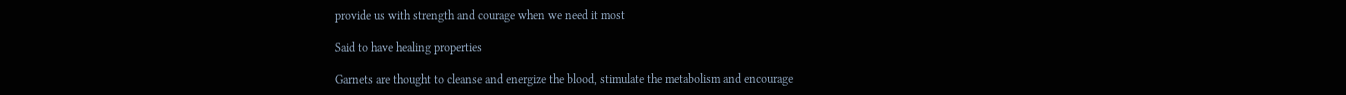provide us with strength and courage when we need it most

Said to have healing properties

Garnets are thought to cleanse and energize the blood, stimulate the metabolism and encourage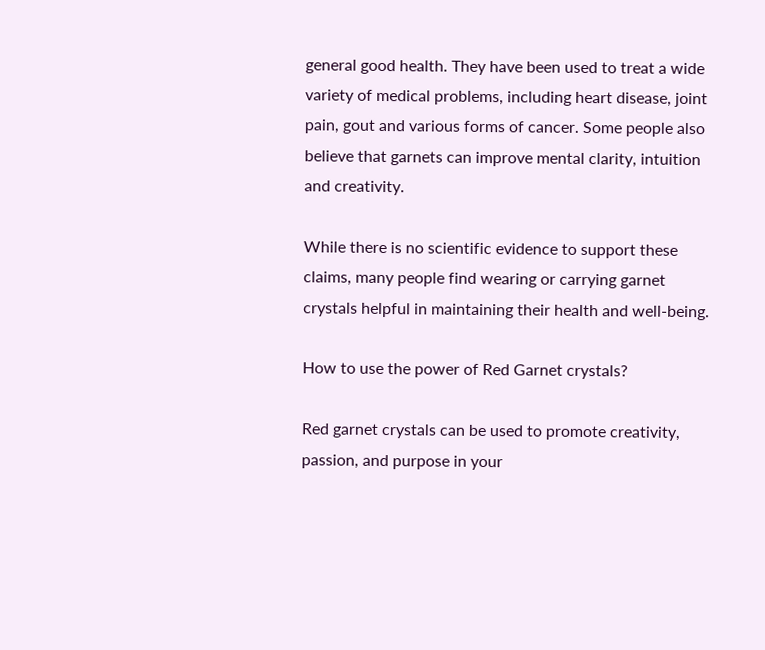general good health. They have been used to treat a wide variety of medical problems, including heart disease, joint pain, gout and various forms of cancer. Some people also believe that garnets can improve mental clarity, intuition and creativity.

While there is no scientific evidence to support these claims, many people find wearing or carrying garnet crystals helpful in maintaining their health and well-being.

How to use the power of Red Garnet crystals?

Red garnet crystals can be used to promote creativity, passion, and purpose in your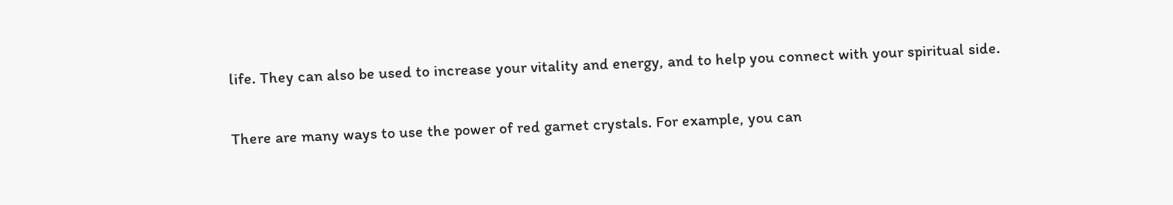life. They can also be used to increase your vitality and energy, and to help you connect with your spiritual side.

There are many ways to use the power of red garnet crystals. For example, you can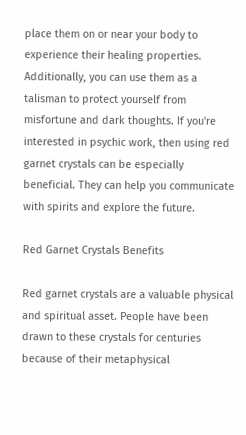place them on or near your body to experience their healing properties. Additionally, you can use them as a talisman to protect yourself from misfortune and dark thoughts. If you're interested in psychic work, then using red garnet crystals can be especially beneficial. They can help you communicate with spirits and explore the future.

Red Garnet Crystals Benefits

Red garnet crystals are a valuable physical and spiritual asset. People have been drawn to these crystals for centuries because of their metaphysical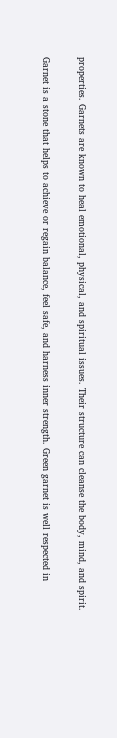properties. Garnets are known to heal emotional, physical, and spiritual issues. Their structure can cleanse the body, mind, and spirit.

Garnet is a stone that helps to achieve or regain balance, feel safe, and harness inner strength. Green garnet is well respected in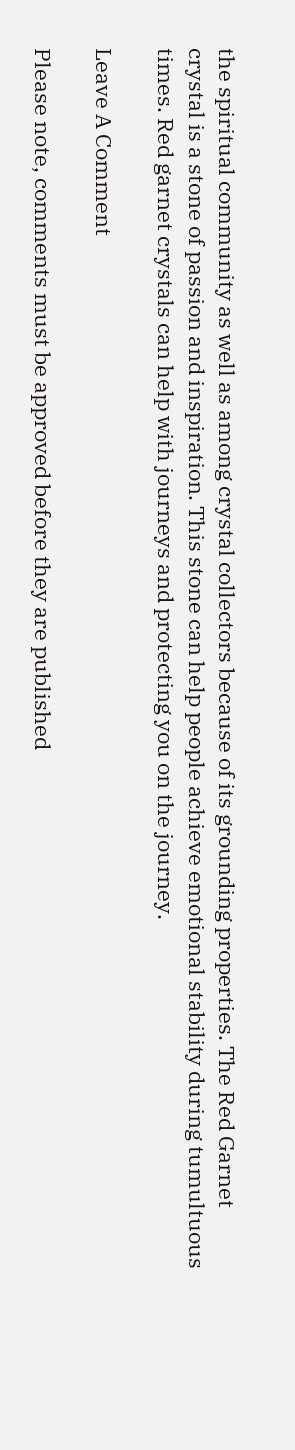the spiritual community as well as among crystal collectors because of its grounding properties. The Red Garnet crystal is a stone of passion and inspiration. This stone can help people achieve emotional stability during tumultuous times. Red garnet crystals can help with journeys and protecting you on the journey.

Leave A Comment

Please note, comments must be approved before they are published